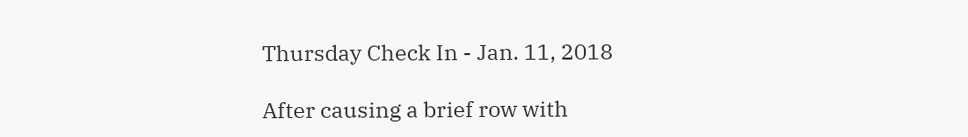Thursday Check In - Jan. 11, 2018

After causing a brief row with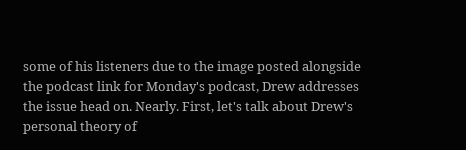some of his listeners due to the image posted alongside the podcast link for Monday's podcast, Drew addresses the issue head on. Nearly. First, let's talk about Drew's personal theory of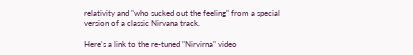relativity and "who sucked out the feeling" from a special version of a classic Nirvana track.

Here's a link to the re-tuned "Nirvirna" video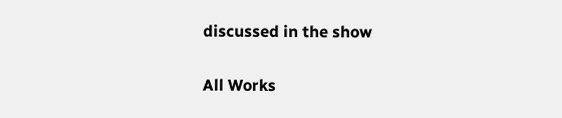discussed in the show

All Works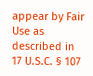appear by Fair Use as described in 17 U.S.C. § 107